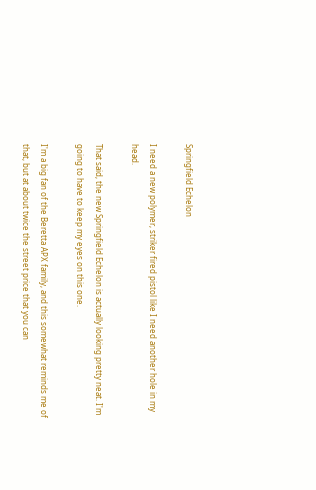Springfield Echelon

I need a new polymer, striker fired pistol like I need another hole in my head.

That said, the new Springfield Echelon is actually looking pretty neat. I'm going to have to keep my eyes on this one.

I'm a big fan of the Beretta APX family, and this somewhat reminds me of that, but at about twice the street price that you can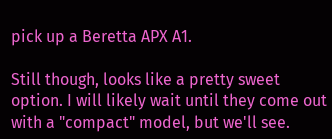pick up a Beretta APX A1.

Still though, looks like a pretty sweet option. I will likely wait until they come out with a "compact" model, but we'll see.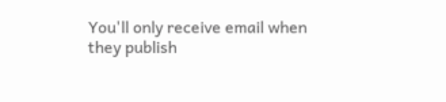You'll only receive email when they publish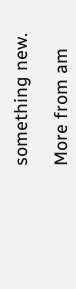something new.

More from am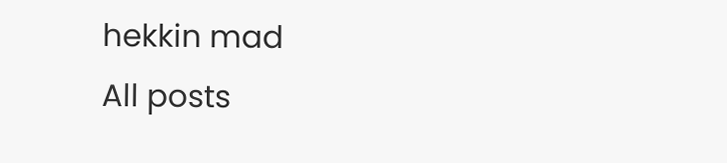hekkin mad
All posts